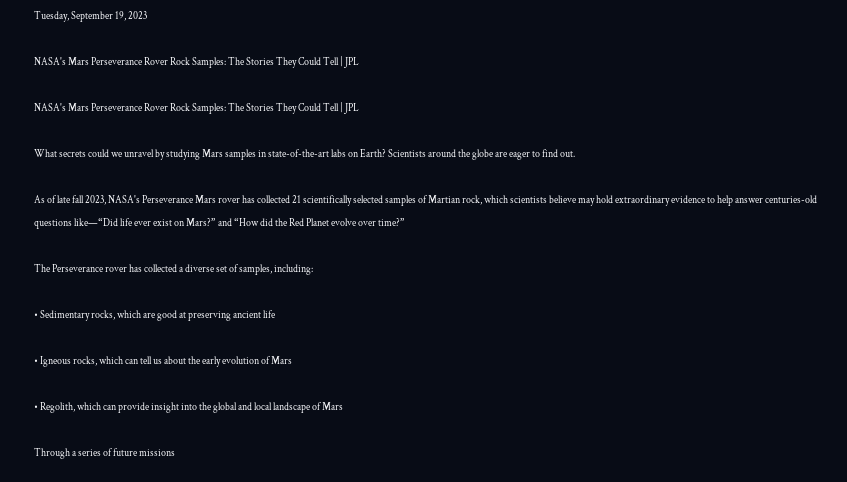Tuesday, September 19, 2023

NASA's Mars Perseverance Rover Rock Samples: The Stories They Could Tell | JPL

NASA's Mars Perseverance Rover Rock Samples: The Stories They Could Tell | JPL

What secrets could we unravel by studying Mars samples in state-of-the-art labs on Earth? Scientists around the globe are eager to find out.

As of late fall 2023, NASA's Perseverance Mars rover has collected 21 scientifically selected samples of Martian rock, which scientists believe may hold extraordinary evidence to help answer centuries-old questions like—“Did life ever exist on Mars?” and “How did the Red Planet evolve over time?”

The Perseverance rover has collected a diverse set of samples, including:

• Sedimentary rocks, which are good at preserving ancient life

• Igneous rocks, which can tell us about the early evolution of Mars

• Regolith, which can provide insight into the global and local landscape of Mars

Through a series of future missions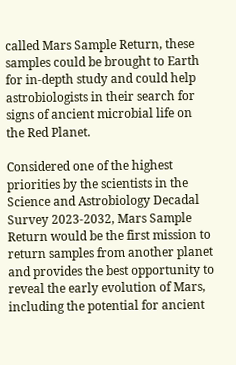called Mars Sample Return, these samples could be brought to Earth for in-depth study and could help astrobiologists in their search for signs of ancient microbial life on the Red Planet.

Considered one of the highest priorities by the scientists in the Science and Astrobiology Decadal Survey 2023-2032, Mars Sample Return would be the first mission to return samples from another planet and provides the best opportunity to reveal the early evolution of Mars, including the potential for ancient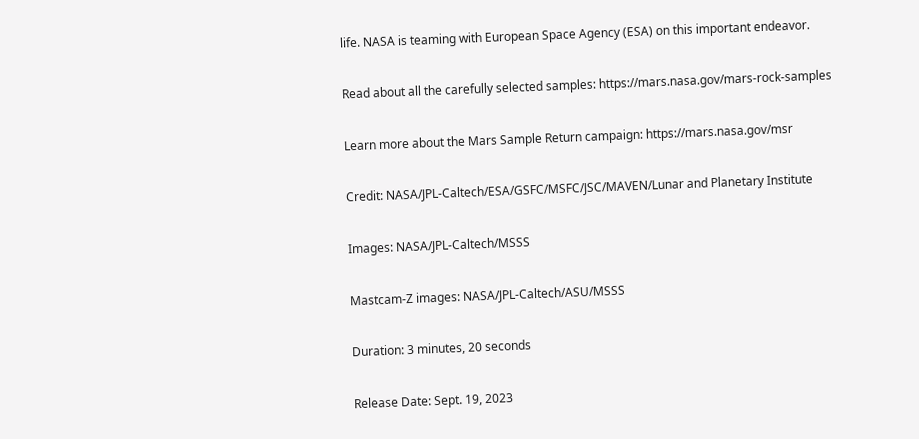life. NASA is teaming with European Space Agency (ESA) on this important endeavor.

Read about all the carefully selected samples: https://mars.nasa.gov/mars-rock-samples

Learn more about the Mars Sample Return campaign: https://mars.nasa.gov/msr

Credit: NASA/JPL-Caltech/ESA/GSFC/MSFC/JSC/MAVEN/Lunar and Planetary Institute

Images: NASA/JPL-Caltech/MSSS

Mastcam-Z images: NASA/JPL-Caltech/ASU/MSSS

Duration: 3 minutes, 20 seconds

Release Date: Sept. 19, 2023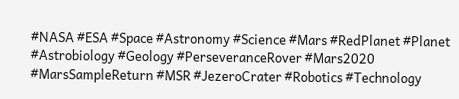#NASA #ESA #Space #Astronomy #Science #Mars #RedPlanet #Planet #Astrobiology #Geology #PerseveranceRover #Mars2020 #MarsSampleReturn #MSR #JezeroCrater #Robotics #Technology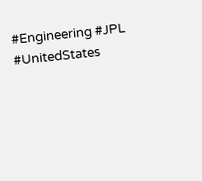#Engineering #JPL #UnitedStates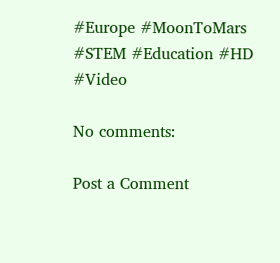#Europe #MoonToMars #STEM #Education #HD #Video

No comments:

Post a Comment